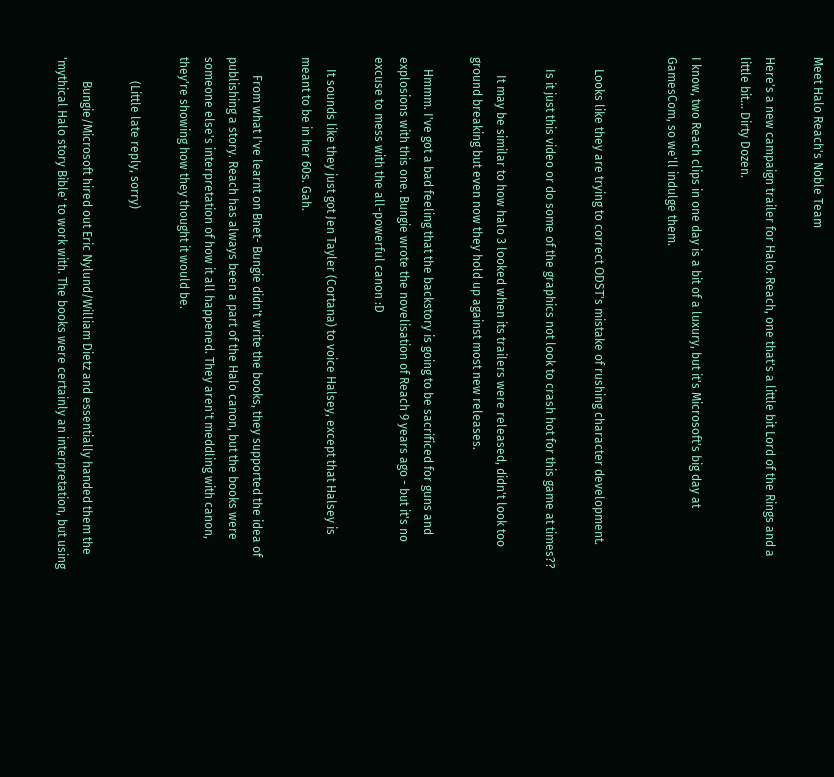Meet Halo Reach's Noble Team

Here's a new campaign trailer for Halo: Reach, one that's a little bit Lord of the Rings and a little bit... Dirty Dozen.

I know, two Reach clips in one day is a bit of a luxury, but it's Microsoft's big day at GamesCom, so we'll indulge them.


    Looks like they are trying to correct ODST's mistake of rushing character development.

    Is it just this video or do some of the graphics not look to crash hot for this game at times??

      It may be similar to how halo 3 looked when its trailers were released, didn't look too ground breaking but even now they hold up against most new releases.

    Hmmm. I've got a bad feeling that the backstory is going to be sacrificed for guns and explosions with this one. Bungie wrote the novelisation of Reach 9 years ago - but it's no excuse to mess with the all-powerful canon :D

    It sounds like they just got Jen Tayler (Cortana) to voice Halsey, except that Halsey is meant to be in her 60s. Gah.

      From what I've learnt on Bnet- Bungie didn't write the books, they supported the idea of publishing a story. Reach has always been a part of the Halo canon, but the books were someone else's interpretation of how it all happened. They aren't meddling with canon, they're showing how they thought it would be.

        (Little late reply, sorry)

        Bungie/Microsoft hired out Eric Nylund/William Dietz and essentially handed them the 'mythical Halo story Bible' to work with. The books were certainly an interpretation, but using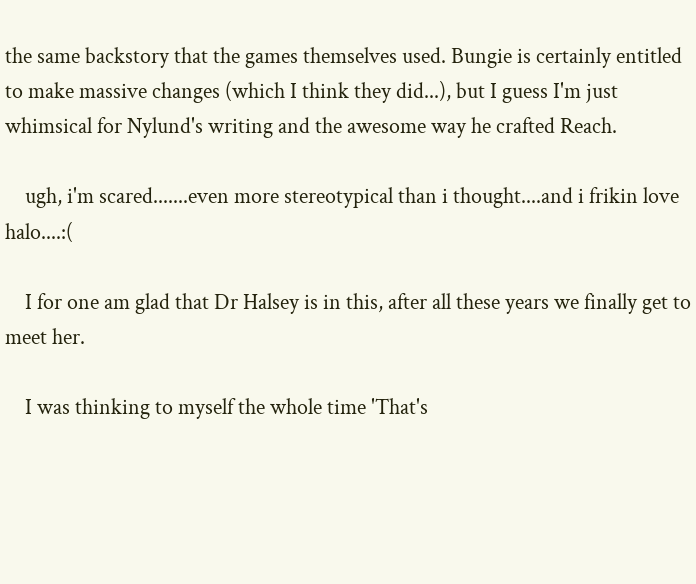the same backstory that the games themselves used. Bungie is certainly entitled to make massive changes (which I think they did...), but I guess I'm just whimsical for Nylund's writing and the awesome way he crafted Reach.

    ugh, i'm scared.......even more stereotypical than i thought....and i frikin love halo....:(

    I for one am glad that Dr Halsey is in this, after all these years we finally get to meet her.

    I was thinking to myself the whole time 'That's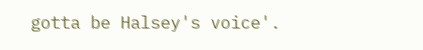gotta be Halsey's voice'.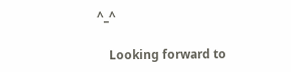^_^

    Looking forward to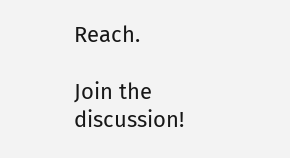Reach.

Join the discussion!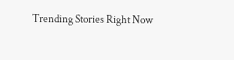Trending Stories Right Now